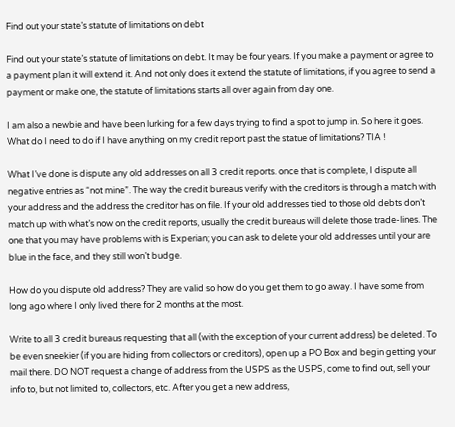Find out your state’s statute of limitations on debt

Find out your state’s statute of limitations on debt. It may be four years. If you make a payment or agree to a payment plan it will extend it. And not only does it extend the statute of limitations, if you agree to send a payment or make one, the statute of limitations starts all over again from day one.

I am also a newbie and have been lurking for a few days trying to find a spot to jump in. So here it goes. What do I need to do if I have anything on my credit report past the statue of limitations? TIA !

What I’ve done is dispute any old addresses on all 3 credit reports. once that is complete, I dispute all negative entries as “not mine”. The way the credit bureaus verify with the creditors is through a match with your address and the address the creditor has on file. If your old addresses tied to those old debts don’t match up with what’s now on the credit reports, usually the credit bureaus will delete those trade-lines. The one that you may have problems with is Experian; you can ask to delete your old addresses until your are blue in the face, and they still won’t budge.

How do you dispute old address? They are valid so how do you get them to go away. I have some from long ago where I only lived there for 2 months at the most.

Write to all 3 credit bureaus requesting that all (with the exception of your current address) be deleted. To be even sneekier (if you are hiding from collectors or creditors), open up a PO Box and begin getting your mail there. DO NOT request a change of address from the USPS as the USPS, come to find out, sell your info to, but not limited to, collectors, etc. After you get a new address,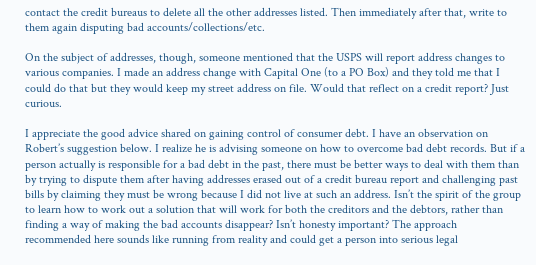contact the credit bureaus to delete all the other addresses listed. Then immediately after that, write to them again disputing bad accounts/collections/etc.

On the subject of addresses, though, someone mentioned that the USPS will report address changes to various companies. I made an address change with Capital One (to a PO Box) and they told me that I could do that but they would keep my street address on file. Would that reflect on a credit report? Just curious.

I appreciate the good advice shared on gaining control of consumer debt. I have an observation on Robert’s suggestion below. I realize he is advising someone on how to overcome bad debt records. But if a person actually is responsible for a bad debt in the past, there must be better ways to deal with them than by trying to dispute them after having addresses erased out of a credit bureau report and challenging past bills by claiming they must be wrong because I did not live at such an address. Isn’t the spirit of the group to learn how to work out a solution that will work for both the creditors and the debtors, rather than finding a way of making the bad accounts disappear? Isn’t honesty important? The approach recommended here sounds like running from reality and could get a person into serious legal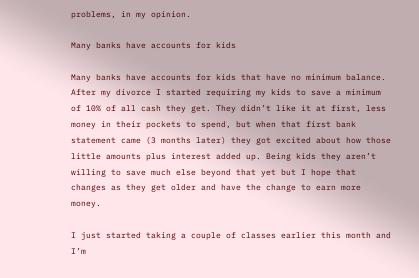problems, in my opinion.

Many banks have accounts for kids

Many banks have accounts for kids that have no minimum balance. After my divorce I started requiring my kids to save a minimum of 10% of all cash they get. They didn’t like it at first, less money in their pockets to spend, but when that first bank statement came (3 months later) they got excited about how those little amounts plus interest added up. Being kids they aren’t willing to save much else beyond that yet but I hope that changes as they get older and have the change to earn more money.

I just started taking a couple of classes earlier this month and I’m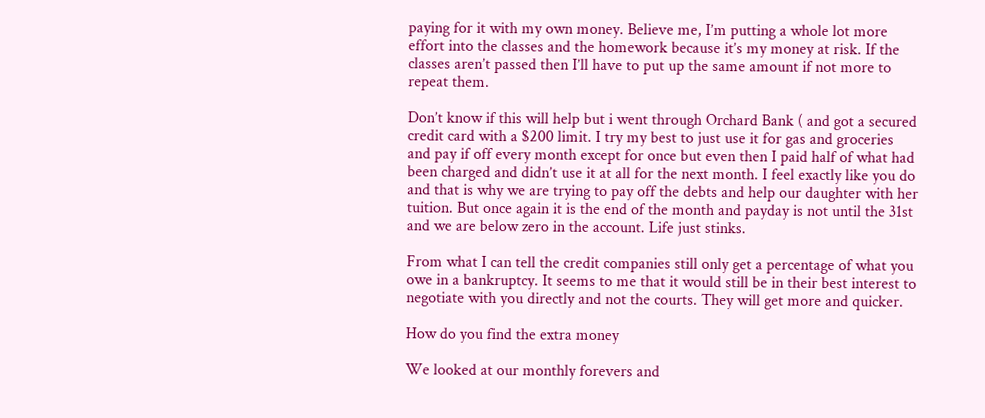paying for it with my own money. Believe me, I’m putting a whole lot more effort into the classes and the homework because it’s my money at risk. If the classes aren’t passed then I’ll have to put up the same amount if not more to repeat them.

Don’t know if this will help but i went through Orchard Bank ( and got a secured credit card with a $200 limit. I try my best to just use it for gas and groceries and pay if off every month except for once but even then I paid half of what had been charged and didn’t use it at all for the next month. I feel exactly like you do and that is why we are trying to pay off the debts and help our daughter with her tuition. But once again it is the end of the month and payday is not until the 31st and we are below zero in the account. Life just stinks.

From what I can tell the credit companies still only get a percentage of what you owe in a bankruptcy. It seems to me that it would still be in their best interest to negotiate with you directly and not the courts. They will get more and quicker.

How do you find the extra money

We looked at our monthly forevers and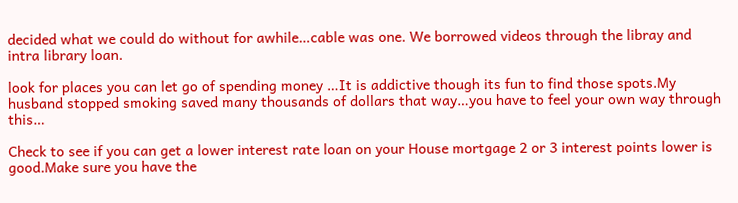decided what we could do without for awhile…cable was one. We borrowed videos through the libray and intra library loan.

look for places you can let go of spending money …It is addictive though its fun to find those spots.My husband stopped smoking saved many thousands of dollars that way…you have to feel your own way through this…

Check to see if you can get a lower interest rate loan on your House mortgage 2 or 3 interest points lower is good.Make sure you have the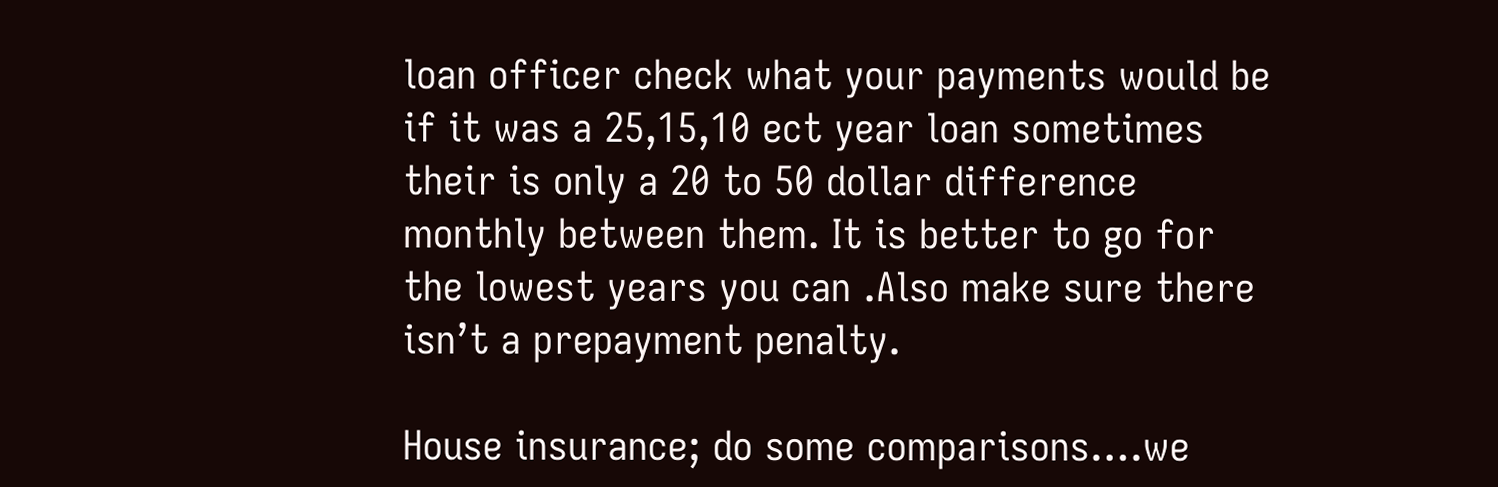loan officer check what your payments would be if it was a 25,15,10 ect year loan sometimes their is only a 20 to 50 dollar difference monthly between them. It is better to go for the lowest years you can .Also make sure there isn’t a prepayment penalty.

House insurance; do some comparisons….we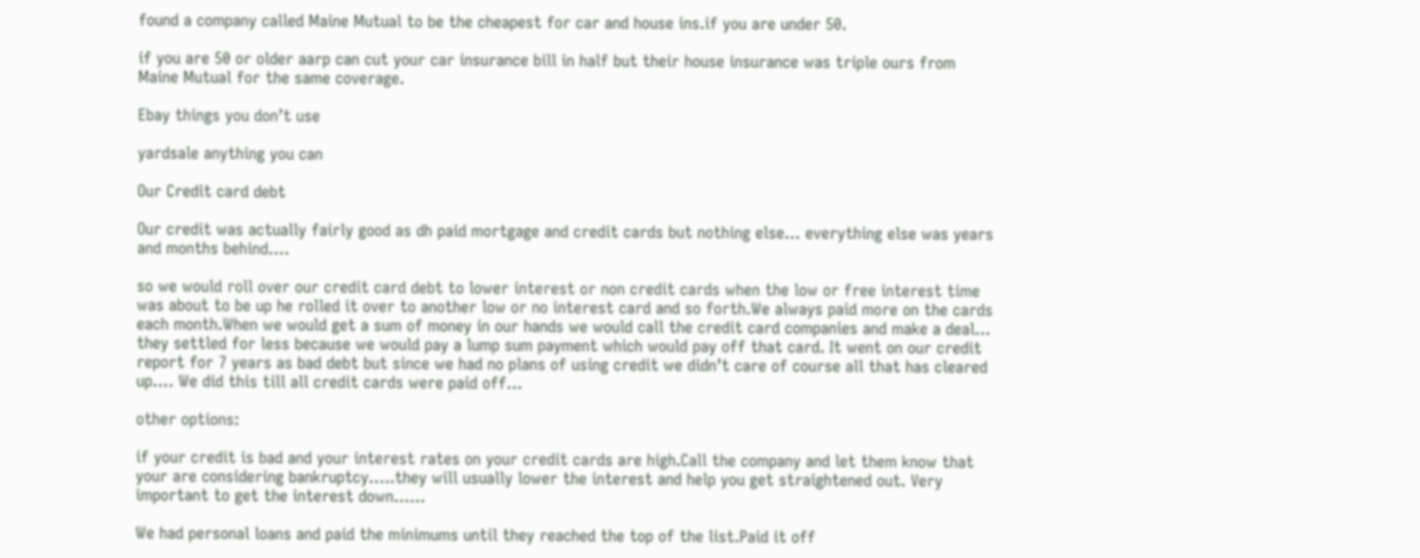found a company called Maine Mutual to be the cheapest for car and house ins.if you are under 50.

if you are 50 or older aarp can cut your car insurance bill in half but their house insurance was triple ours from Maine Mutual for the same coverage.

Ebay things you don’t use

yardsale anything you can

Our Credit card debt

Our credit was actually fairly good as dh paid mortgage and credit cards but nothing else… everything else was years and months behind….

so we would roll over our credit card debt to lower interest or non credit cards when the low or free interest time was about to be up he rolled it over to another low or no interest card and so forth.We always paid more on the cards each month.When we would get a sum of money in our hands we would call the credit card companies and make a deal… they settled for less because we would pay a lump sum payment which would pay off that card. It went on our credit report for 7 years as bad debt but since we had no plans of using credit we didn’t care of course all that has cleared up…. We did this till all credit cards were paid off…

other options:

if your credit is bad and your interest rates on your credit cards are high.Call the company and let them know that your are considering bankruptcy…..they will usually lower the interest and help you get straightened out. Very important to get the interest down……

We had personal loans and paid the minimums until they reached the top of the list.Paid it off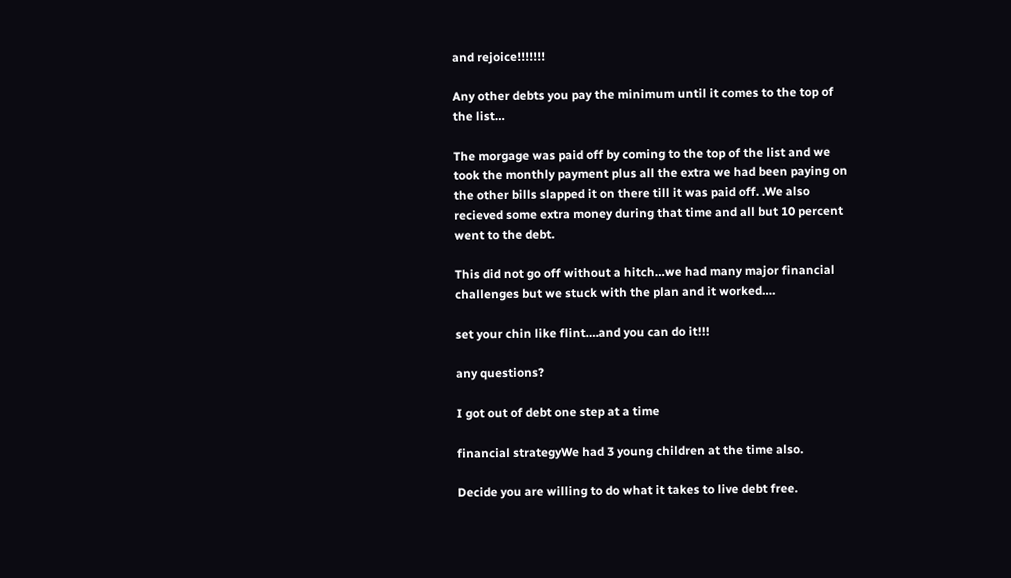and rejoice!!!!!!!

Any other debts you pay the minimum until it comes to the top of the list…

The morgage was paid off by coming to the top of the list and we took the monthly payment plus all the extra we had been paying on the other bills slapped it on there till it was paid off. .We also recieved some extra money during that time and all but 10 percent went to the debt.

This did not go off without a hitch…we had many major financial challenges but we stuck with the plan and it worked….

set your chin like flint….and you can do it!!!

any questions?

I got out of debt one step at a time

financial strategyWe had 3 young children at the time also.

Decide you are willing to do what it takes to live debt free.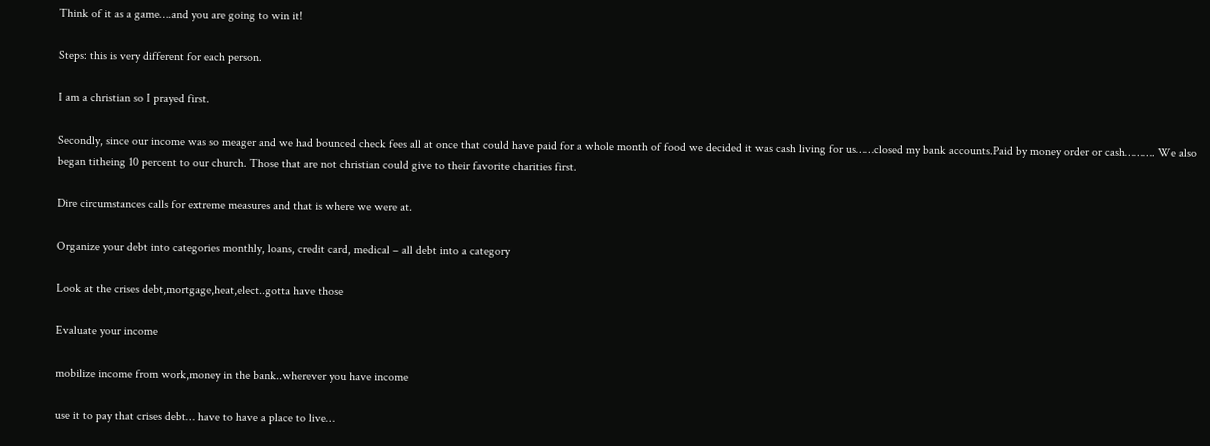Think of it as a game….and you are going to win it!

Steps: this is very different for each person.

I am a christian so I prayed first.

Secondly, since our income was so meager and we had bounced check fees all at once that could have paid for a whole month of food we decided it was cash living for us……closed my bank accounts.Paid by money order or cash………. We also began titheing 10 percent to our church. Those that are not christian could give to their favorite charities first.

Dire circumstances calls for extreme measures and that is where we were at.

Organize your debt into categories monthly, loans, credit card, medical – all debt into a category

Look at the crises debt,mortgage,heat,elect..gotta have those

Evaluate your income

mobilize income from work,money in the bank..wherever you have income

use it to pay that crises debt… have to have a place to live…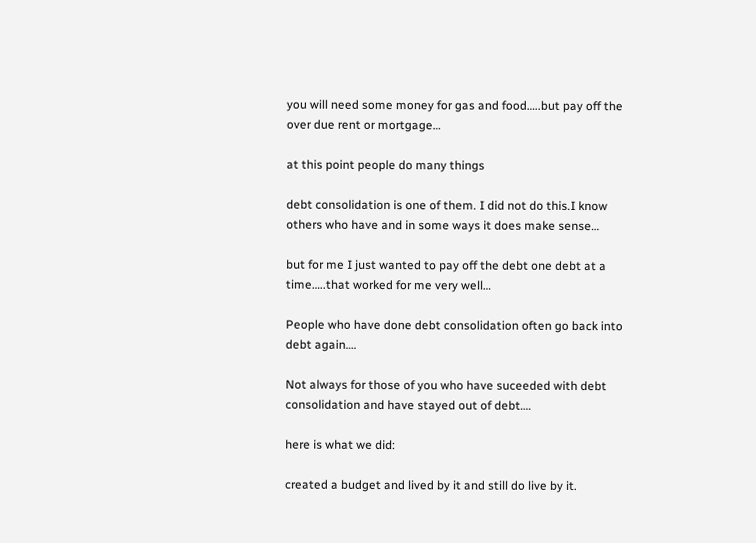you will need some money for gas and food…..but pay off the over due rent or mortgage…

at this point people do many things

debt consolidation is one of them. I did not do this.I know others who have and in some ways it does make sense…

but for me I just wanted to pay off the debt one debt at a time…..that worked for me very well…

People who have done debt consolidation often go back into debt again….

Not always for those of you who have suceeded with debt consolidation and have stayed out of debt….

here is what we did:

created a budget and lived by it and still do live by it.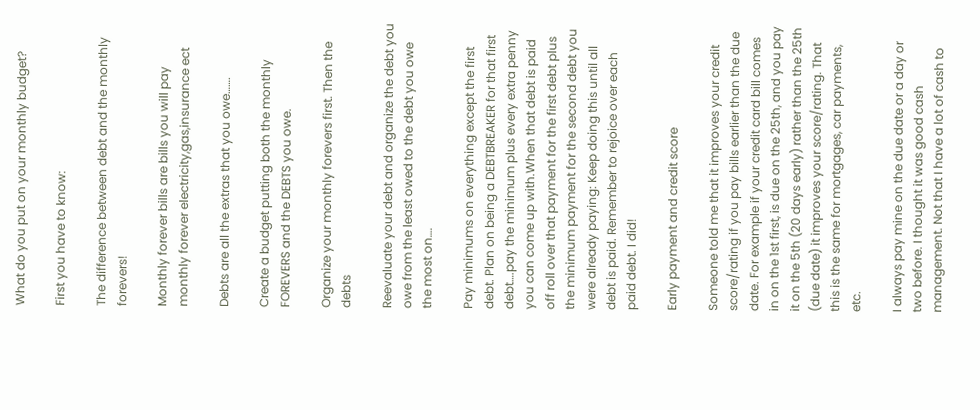What do you put on your monthly budget?

First you have to know:

The difference between debt and the monthly forevers!

Monthly forever bills are bills you will pay monthly forever electricity,gas,insurance ect

Debts are all the extras that you owe…….

Create a budget putting both the monthly FOREVERS and the DEBTS you owe.

Organize your monthly forevers first. Then the debts

Reevaluate your debt and organize the debt you owe from the least owed to the debt you owe the most on….

Pay minimums on everything except the first debt. Plan on being a DEBTBREAKER for that first debt….pay the minimum plus every extra penny you can come up with.When that debt is paid off roll over that payment for the first debt plus the minimum payment for the second debt you were already paying: Keep doing this until all debt is paid. Remember to rejoice over each paid debt. I did!

Early payment and credit score

Someone told me that it improves your credit score/rating if you pay bills earlier than the due date. For example if your credit card bill comes in on the 1st first, is due on the 25th, and you pay it on the 5th (20 days early) rather than the 25th (due date) it improves your score/rating. That this is the same for mortgages, car payments, etc.

I always pay mine on the due date or a day or two before. I thought it was good cash management. Not that I have a lot of cash to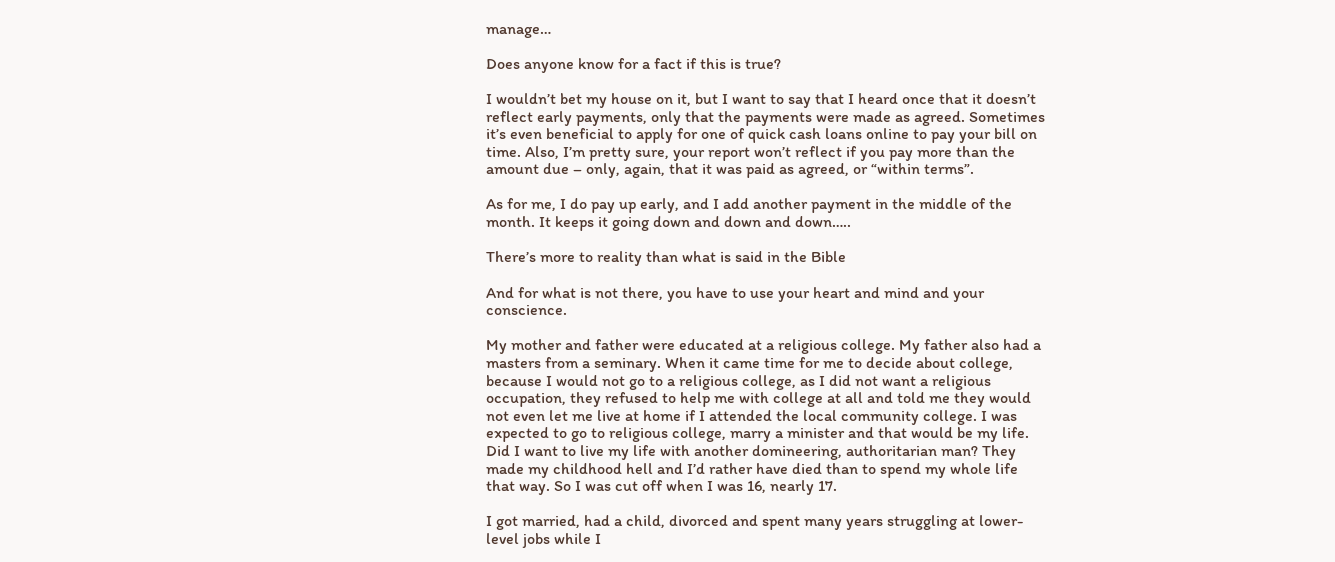manage…

Does anyone know for a fact if this is true?

I wouldn’t bet my house on it, but I want to say that I heard once that it doesn’t reflect early payments, only that the payments were made as agreed. Sometimes it’s even beneficial to apply for one of quick cash loans online to pay your bill on time. Also, I’m pretty sure, your report won’t reflect if you pay more than the amount due – only, again, that it was paid as agreed, or “within terms”.

As for me, I do pay up early, and I add another payment in the middle of the month. It keeps it going down and down and down…..

There’s more to reality than what is said in the Bible

And for what is not there, you have to use your heart and mind and your conscience.

My mother and father were educated at a religious college. My father also had a masters from a seminary. When it came time for me to decide about college, because I would not go to a religious college, as I did not want a religious occupation, they refused to help me with college at all and told me they would not even let me live at home if I attended the local community college. I was expected to go to religious college, marry a minister and that would be my life. Did I want to live my life with another domineering, authoritarian man? They made my childhood hell and I’d rather have died than to spend my whole life that way. So I was cut off when I was 16, nearly 17.

I got married, had a child, divorced and spent many years struggling at lower-level jobs while I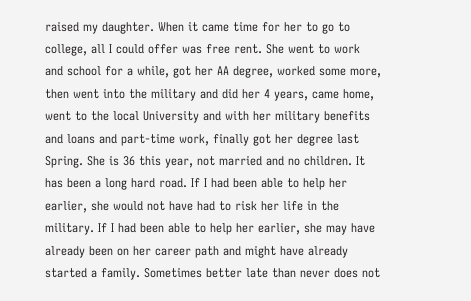raised my daughter. When it came time for her to go to college, all I could offer was free rent. She went to work and school for a while, got her AA degree, worked some more, then went into the military and did her 4 years, came home, went to the local University and with her military benefits and loans and part-time work, finally got her degree last Spring. She is 36 this year, not married and no children. It has been a long hard road. If I had been able to help her earlier, she would not have had to risk her life in the military. If I had been able to help her earlier, she may have already been on her career path and might have already started a family. Sometimes better late than never does not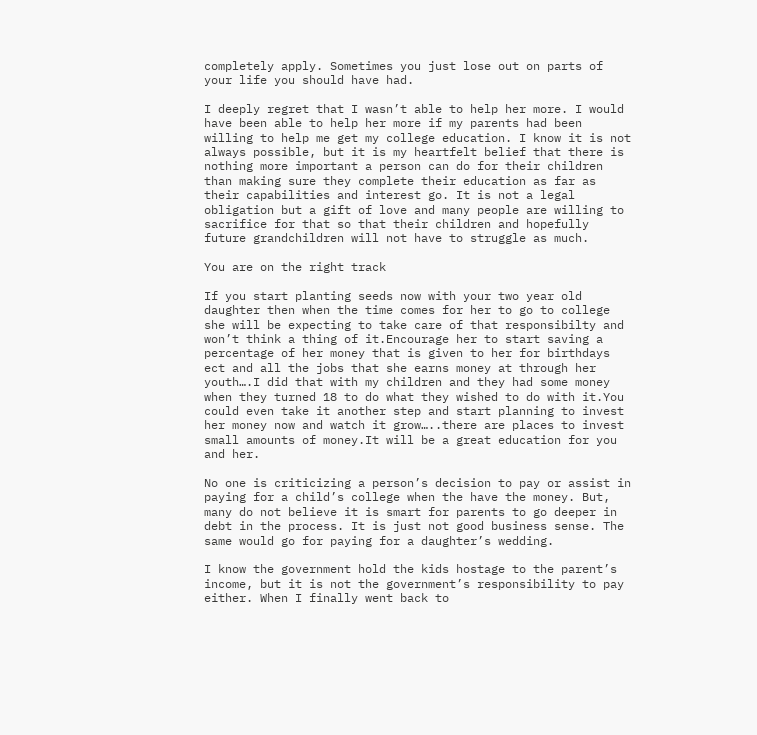completely apply. Sometimes you just lose out on parts of your life you should have had.

I deeply regret that I wasn’t able to help her more. I would have been able to help her more if my parents had been willing to help me get my college education. I know it is not always possible, but it is my heartfelt belief that there is nothing more important a person can do for their children than making sure they complete their education as far as their capabilities and interest go. It is not a legal obligation but a gift of love and many people are willing to sacrifice for that so that their children and hopefully future grandchildren will not have to struggle as much.

You are on the right track

If you start planting seeds now with your two year old daughter then when the time comes for her to go to college she will be expecting to take care of that responsibilty and won’t think a thing of it.Encourage her to start saving a percentage of her money that is given to her for birthdays ect and all the jobs that she earns money at through her youth….I did that with my children and they had some money when they turned 18 to do what they wished to do with it.You could even take it another step and start planning to invest her money now and watch it grow…..there are places to invest small amounts of money.It will be a great education for you and her.

No one is criticizing a person’s decision to pay or assist in paying for a child’s college when the have the money. But, many do not believe it is smart for parents to go deeper in debt in the process. It is just not good business sense. The same would go for paying for a daughter’s wedding.

I know the government hold the kids hostage to the parent’s income, but it is not the government’s responsibility to pay either. When I finally went back to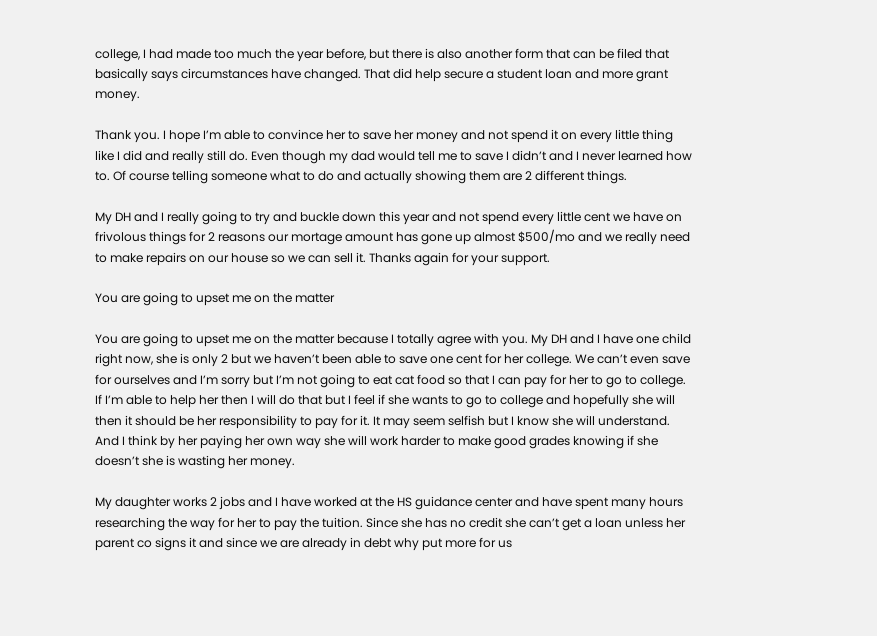college, I had made too much the year before, but there is also another form that can be filed that basically says circumstances have changed. That did help secure a student loan and more grant money.

Thank you. I hope I’m able to convince her to save her money and not spend it on every little thing like I did and really still do. Even though my dad would tell me to save I didn’t and I never learned how to. Of course telling someone what to do and actually showing them are 2 different things.

My DH and I really going to try and buckle down this year and not spend every little cent we have on frivolous things for 2 reasons our mortage amount has gone up almost $500/mo and we really need to make repairs on our house so we can sell it. Thanks again for your support.

You are going to upset me on the matter

You are going to upset me on the matter because I totally agree with you. My DH and I have one child right now, she is only 2 but we haven’t been able to save one cent for her college. We can’t even save for ourselves and I’m sorry but I’m not going to eat cat food so that I can pay for her to go to college. If I’m able to help her then I will do that but I feel if she wants to go to college and hopefully she will then it should be her responsibility to pay for it. It may seem selfish but I know she will understand. And I think by her paying her own way she will work harder to make good grades knowing if she doesn’t she is wasting her money.

My daughter works 2 jobs and I have worked at the HS guidance center and have spent many hours researching the way for her to pay the tuition. Since she has no credit she can’t get a loan unless her parent co signs it and since we are already in debt why put more for us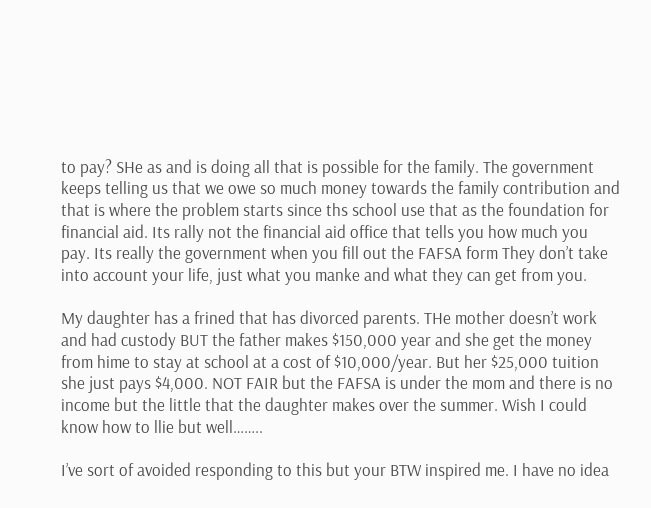to pay? SHe as and is doing all that is possible for the family. The government keeps telling us that we owe so much money towards the family contribution and that is where the problem starts since ths school use that as the foundation for financial aid. Its rally not the financial aid office that tells you how much you pay. Its really the government when you fill out the FAFSA form They don’t take into account your life, just what you manke and what they can get from you.

My daughter has a frined that has divorced parents. THe mother doesn’t work and had custody BUT the father makes $150,000 year and she get the money from hime to stay at school at a cost of $10,000/year. But her $25,000 tuition she just pays $4,000. NOT FAIR but the FAFSA is under the mom and there is no income but the little that the daughter makes over the summer. Wish I could know how to llie but well……..

I’ve sort of avoided responding to this but your BTW inspired me. I have no idea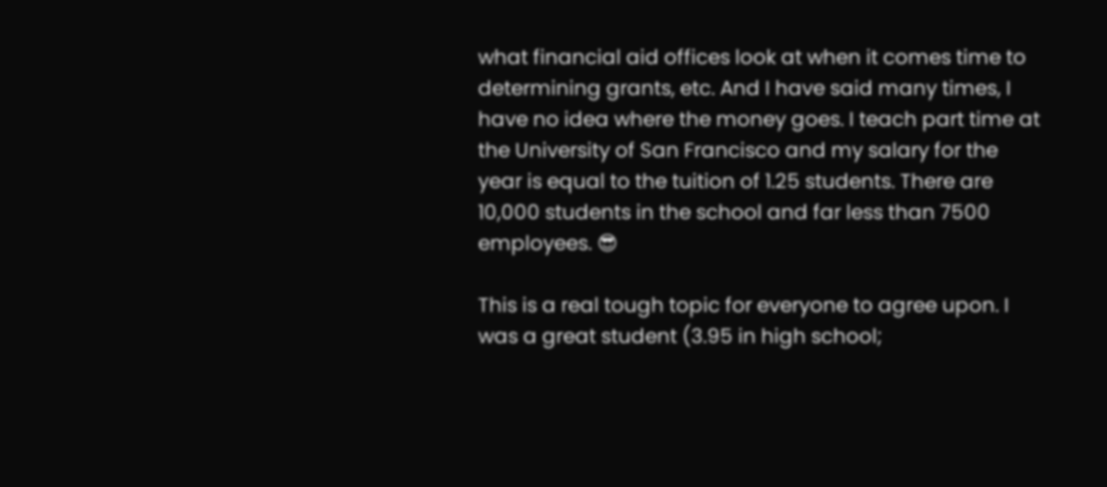what financial aid offices look at when it comes time to determining grants, etc. And I have said many times, I have no idea where the money goes. I teach part time at the University of San Francisco and my salary for the year is equal to the tuition of 1.25 students. There are 10,000 students in the school and far less than 7500 employees. 😎

This is a real tough topic for everyone to agree upon. I was a great student (3.95 in high school;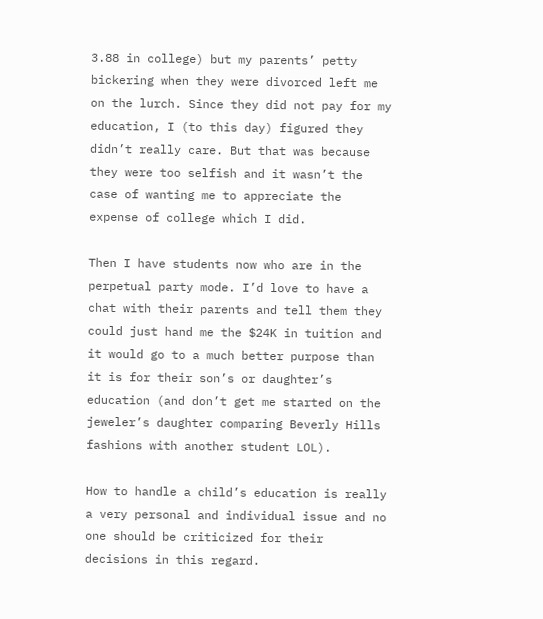3.88 in college) but my parents’ petty bickering when they were divorced left me on the lurch. Since they did not pay for my education, I (to this day) figured they didn’t really care. But that was because they were too selfish and it wasn’t the case of wanting me to appreciate the expense of college which I did.

Then I have students now who are in the perpetual party mode. I’d love to have a chat with their parents and tell them they could just hand me the $24K in tuition and it would go to a much better purpose than it is for their son’s or daughter’s education (and don’t get me started on the jeweler’s daughter comparing Beverly Hills fashions with another student LOL).

How to handle a child’s education is really a very personal and individual issue and no one should be criticized for their decisions in this regard.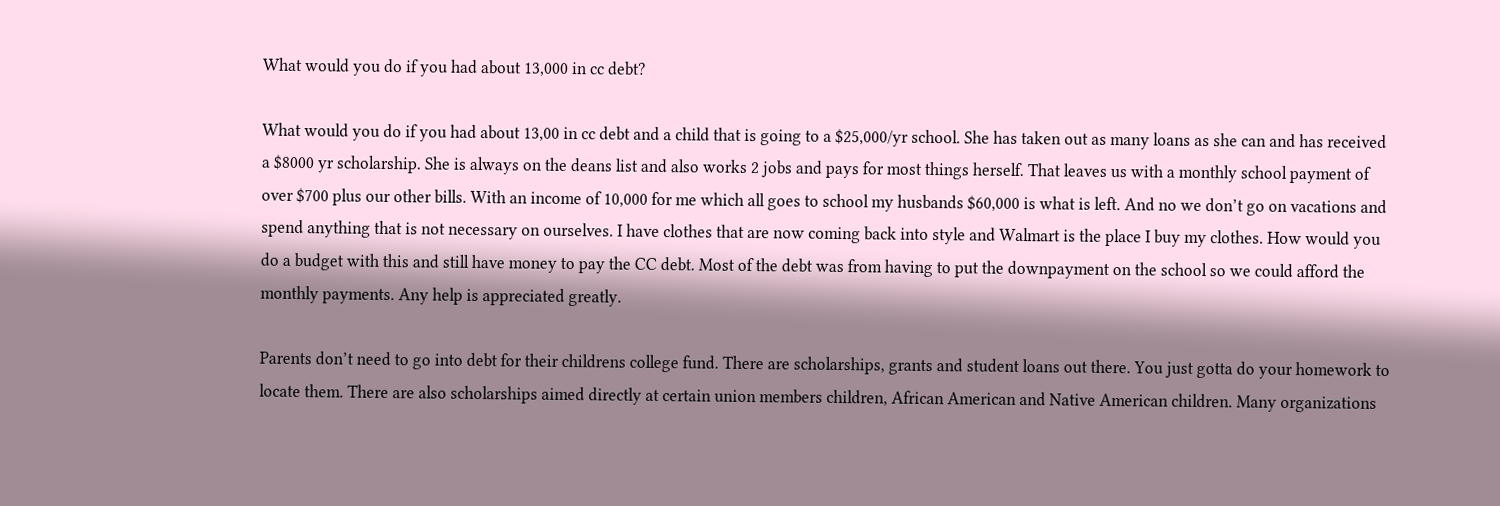What would you do if you had about 13,000 in cc debt?

What would you do if you had about 13,00 in cc debt and a child that is going to a $25,000/yr school. She has taken out as many loans as she can and has received a $8000 yr scholarship. She is always on the deans list and also works 2 jobs and pays for most things herself. That leaves us with a monthly school payment of over $700 plus our other bills. With an income of 10,000 for me which all goes to school my husbands $60,000 is what is left. And no we don’t go on vacations and spend anything that is not necessary on ourselves. I have clothes that are now coming back into style and Walmart is the place I buy my clothes. How would you do a budget with this and still have money to pay the CC debt. Most of the debt was from having to put the downpayment on the school so we could afford the monthly payments. Any help is appreciated greatly.

Parents don’t need to go into debt for their childrens college fund. There are scholarships, grants and student loans out there. You just gotta do your homework to locate them. There are also scholarships aimed directly at certain union members children, African American and Native American children. Many organizations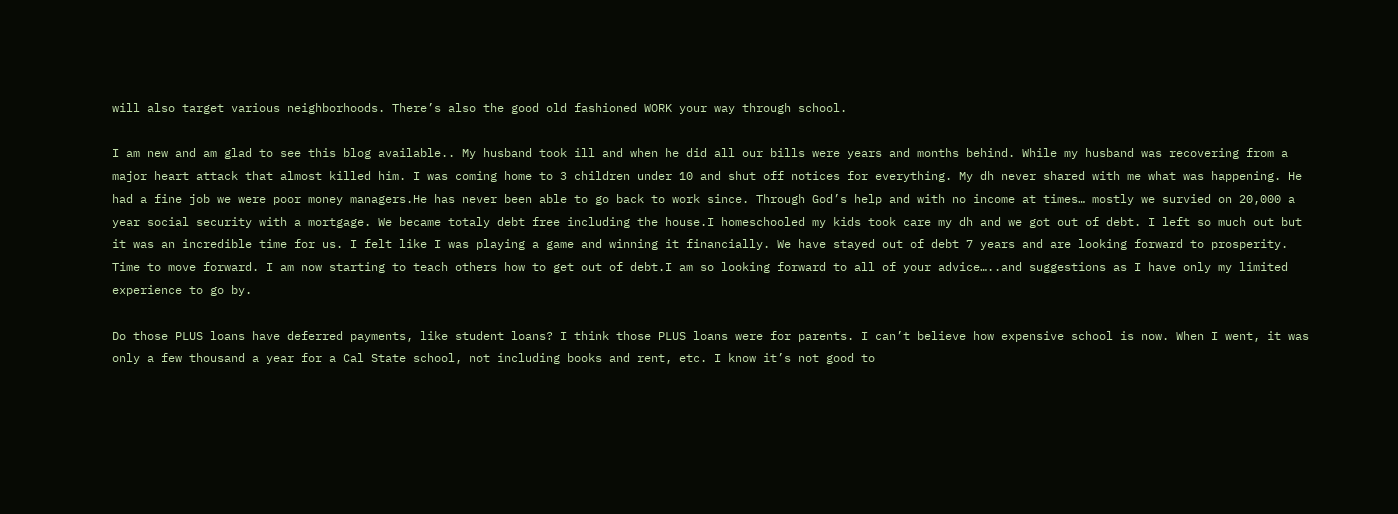will also target various neighborhoods. There’s also the good old fashioned WORK your way through school.

I am new and am glad to see this blog available.. My husband took ill and when he did all our bills were years and months behind. While my husband was recovering from a major heart attack that almost killed him. I was coming home to 3 children under 10 and shut off notices for everything. My dh never shared with me what was happening. He had a fine job we were poor money managers.He has never been able to go back to work since. Through God’s help and with no income at times… mostly we survied on 20,000 a year social security with a mortgage. We became totaly debt free including the house.I homeschooled my kids took care my dh and we got out of debt. I left so much out but it was an incredible time for us. I felt like I was playing a game and winning it financially. We have stayed out of debt 7 years and are looking forward to prosperity. Time to move forward. I am now starting to teach others how to get out of debt.I am so looking forward to all of your advice…..and suggestions as I have only my limited experience to go by.

Do those PLUS loans have deferred payments, like student loans? I think those PLUS loans were for parents. I can’t believe how expensive school is now. When I went, it was only a few thousand a year for a Cal State school, not including books and rent, etc. I know it’s not good to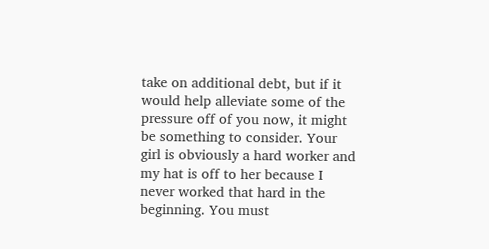take on additional debt, but if it would help alleviate some of the pressure off of you now, it might be something to consider. Your girl is obviously a hard worker and my hat is off to her because I never worked that hard in the beginning. You must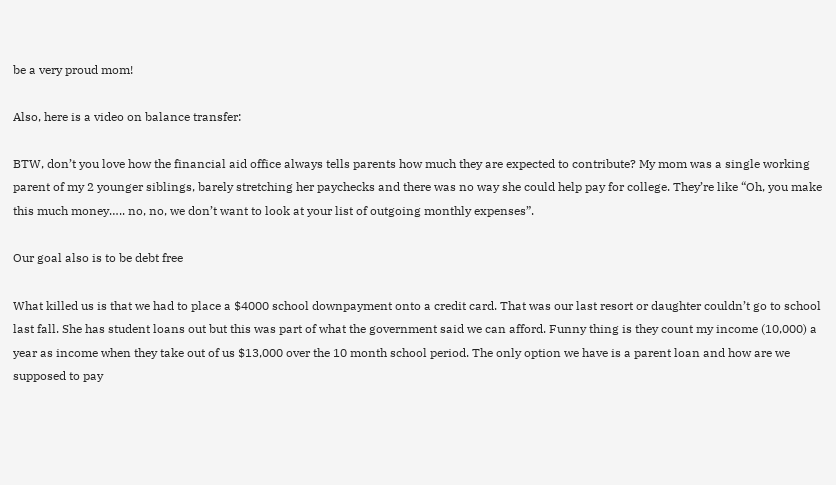be a very proud mom!

Also, here is a video on balance transfer:

BTW, don’t you love how the financial aid office always tells parents how much they are expected to contribute? My mom was a single working parent of my 2 younger siblings, barely stretching her paychecks and there was no way she could help pay for college. They’re like “Oh, you make this much money….. no, no, we don’t want to look at your list of outgoing monthly expenses”.

Our goal also is to be debt free

What killed us is that we had to place a $4000 school downpayment onto a credit card. That was our last resort or daughter couldn’t go to school last fall. She has student loans out but this was part of what the government said we can afford. Funny thing is they count my income (10,000) a year as income when they take out of us $13,000 over the 10 month school period. The only option we have is a parent loan and how are we supposed to pay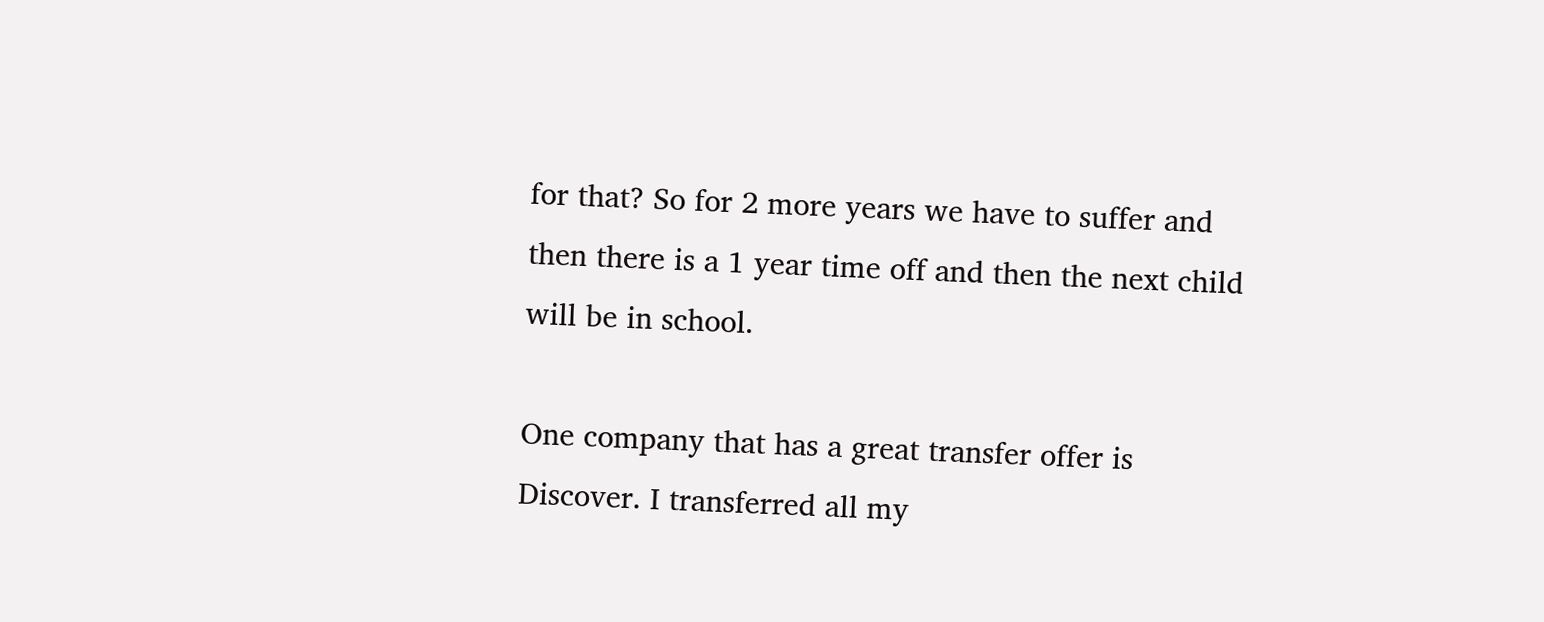for that? So for 2 more years we have to suffer and then there is a 1 year time off and then the next child will be in school.

One company that has a great transfer offer is Discover. I transferred all my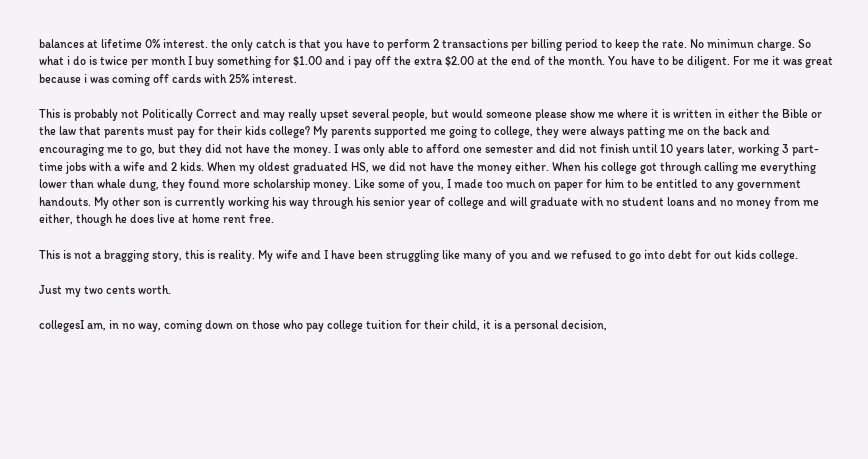balances at lifetime 0% interest. the only catch is that you have to perform 2 transactions per billing period to keep the rate. No minimun charge. So what i do is twice per month I buy something for $1.00 and i pay off the extra $2.00 at the end of the month. You have to be diligent. For me it was great because i was coming off cards with 25% interest.

This is probably not Politically Correct and may really upset several people, but would someone please show me where it is written in either the Bible or the law that parents must pay for their kids college? My parents supported me going to college, they were always patting me on the back and encouraging me to go, but they did not have the money. I was only able to afford one semester and did not finish until 10 years later, working 3 part-time jobs with a wife and 2 kids. When my oldest graduated HS, we did not have the money either. When his college got through calling me everything lower than whale dung, they found more scholarship money. Like some of you, I made too much on paper for him to be entitled to any government handouts. My other son is currently working his way through his senior year of college and will graduate with no student loans and no money from me either, though he does live at home rent free.

This is not a bragging story, this is reality. My wife and I have been struggling like many of you and we refused to go into debt for out kids college.

Just my two cents worth.

collegesI am, in no way, coming down on those who pay college tuition for their child, it is a personal decision,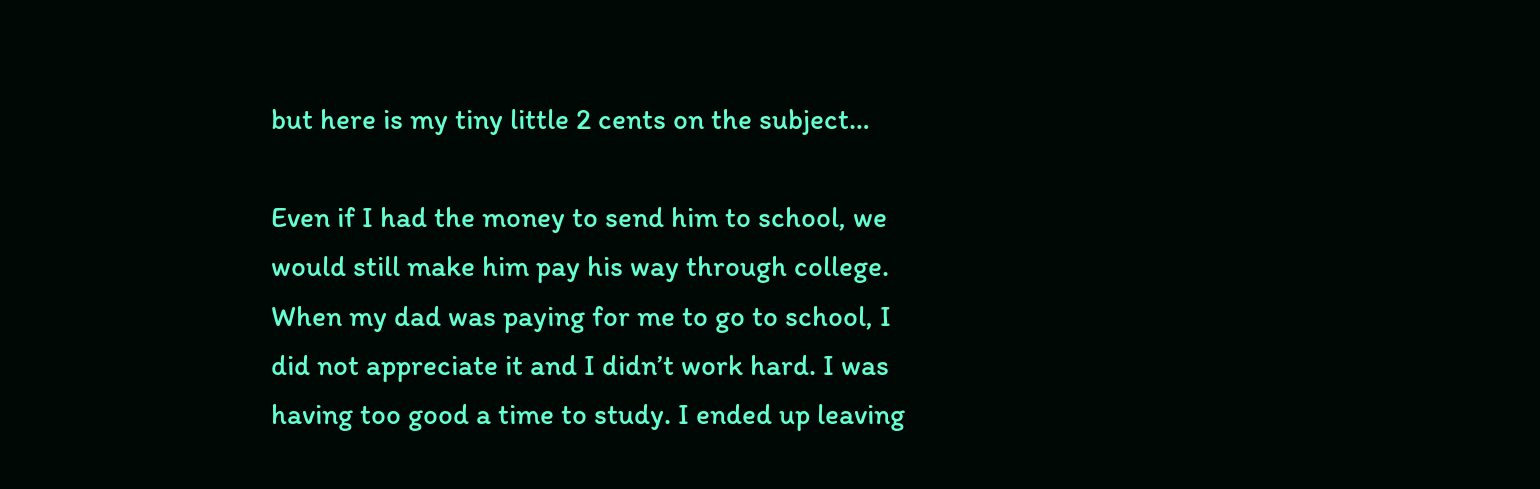but here is my tiny little 2 cents on the subject…

Even if I had the money to send him to school, we would still make him pay his way through college. When my dad was paying for me to go to school, I did not appreciate it and I didn’t work hard. I was having too good a time to study. I ended up leaving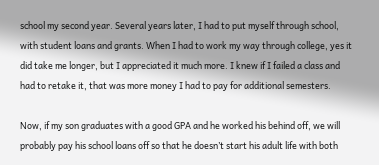school my second year. Several years later, I had to put myself through school, with student loans and grants. When I had to work my way through college, yes it did take me longer, but I appreciated it much more. I knew if I failed a class and had to retake it, that was more money I had to pay for additional semesters.

Now, if my son graduates with a good GPA and he worked his behind off, we will probably pay his school loans off so that he doesn’t start his adult life with both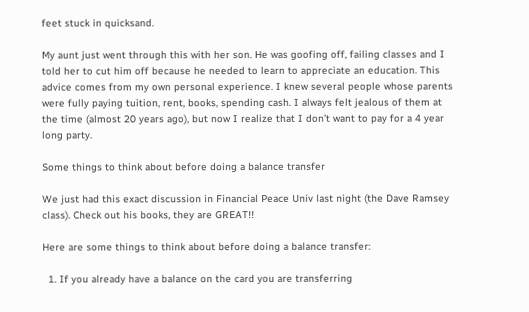feet stuck in quicksand.

My aunt just went through this with her son. He was goofing off, failing classes and I told her to cut him off because he needed to learn to appreciate an education. This advice comes from my own personal experience. I knew several people whose parents were fully paying tuition, rent, books, spending cash. I always felt jealous of them at the time (almost 20 years ago), but now I realize that I don’t want to pay for a 4 year long party.

Some things to think about before doing a balance transfer

We just had this exact discussion in Financial Peace Univ last night (the Dave Ramsey class). Check out his books, they are GREAT!!

Here are some things to think about before doing a balance transfer:

  1. If you already have a balance on the card you are transferring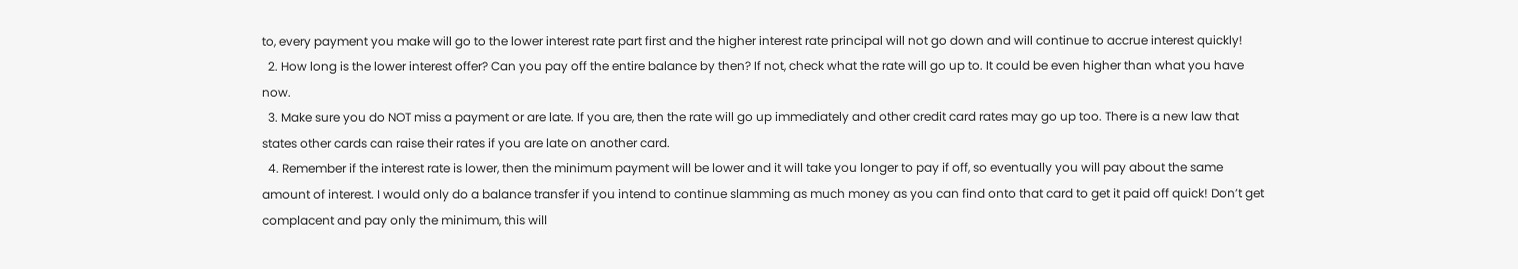to, every payment you make will go to the lower interest rate part first and the higher interest rate principal will not go down and will continue to accrue interest quickly!
  2. How long is the lower interest offer? Can you pay off the entire balance by then? If not, check what the rate will go up to. It could be even higher than what you have now.
  3. Make sure you do NOT miss a payment or are late. If you are, then the rate will go up immediately and other credit card rates may go up too. There is a new law that states other cards can raise their rates if you are late on another card.
  4. Remember if the interest rate is lower, then the minimum payment will be lower and it will take you longer to pay if off, so eventually you will pay about the same amount of interest. I would only do a balance transfer if you intend to continue slamming as much money as you can find onto that card to get it paid off quick! Don’t get complacent and pay only the minimum, this will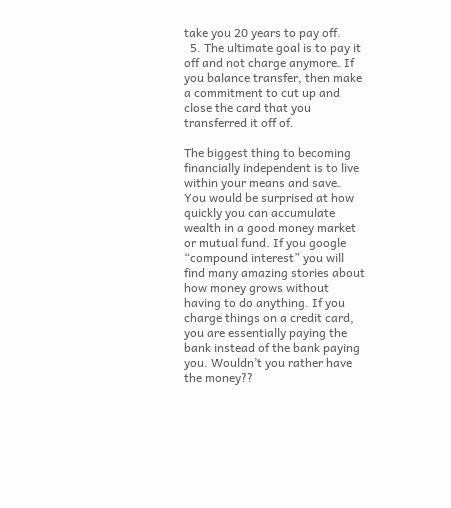take you 20 years to pay off.
  5. The ultimate goal is to pay it off and not charge anymore. If you balance transfer, then make a commitment to cut up and close the card that you transferred it off of.

The biggest thing to becoming financially independent is to live within your means and save. You would be surprised at how quickly you can accumulate wealth in a good money market or mutual fund. If you google “compound interest” you will find many amazing stories about how money grows without having to do anything. If you charge things on a credit card, you are essentially paying the bank instead of the bank paying you. Wouldn’t you rather have the money??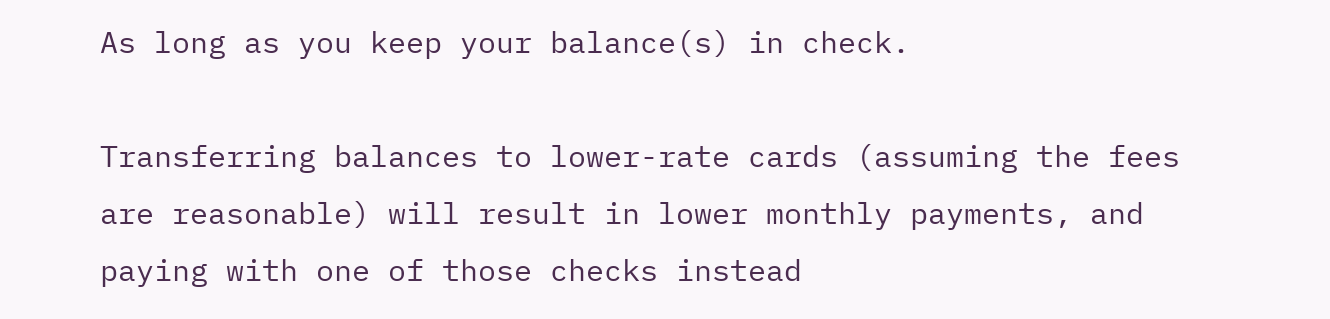As long as you keep your balance(s) in check.

Transferring balances to lower-rate cards (assuming the fees are reasonable) will result in lower monthly payments, and paying with one of those checks instead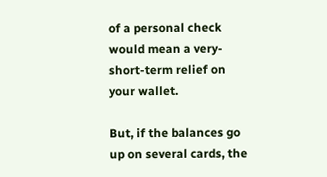of a personal check would mean a very-short-term relief on your wallet.

But, if the balances go up on several cards, the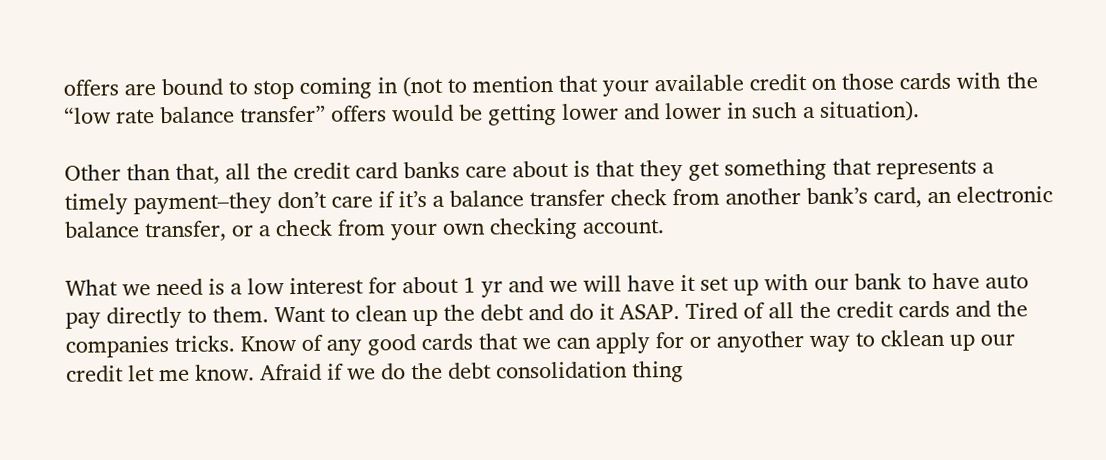offers are bound to stop coming in (not to mention that your available credit on those cards with the “low rate balance transfer” offers would be getting lower and lower in such a situation).

Other than that, all the credit card banks care about is that they get something that represents a timely payment–they don’t care if it’s a balance transfer check from another bank’s card, an electronic balance transfer, or a check from your own checking account.

What we need is a low interest for about 1 yr and we will have it set up with our bank to have auto pay directly to them. Want to clean up the debt and do it ASAP. Tired of all the credit cards and the companies tricks. Know of any good cards that we can apply for or anyother way to cklean up our credit let me know. Afraid if we do the debt consolidation thing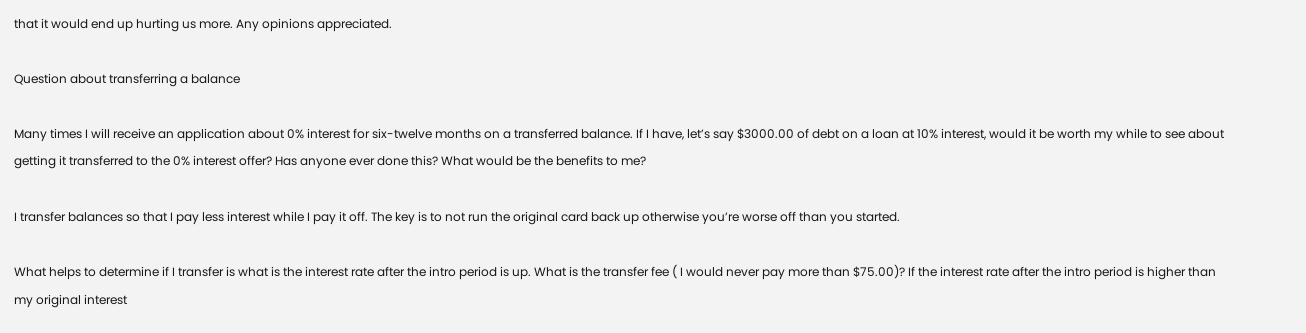that it would end up hurting us more. Any opinions appreciated.

Question about transferring a balance

Many times I will receive an application about 0% interest for six-twelve months on a transferred balance. If I have, let’s say $3000.00 of debt on a loan at 10% interest, would it be worth my while to see about getting it transferred to the 0% interest offer? Has anyone ever done this? What would be the benefits to me?

I transfer balances so that I pay less interest while I pay it off. The key is to not run the original card back up otherwise you’re worse off than you started.

What helps to determine if I transfer is what is the interest rate after the intro period is up. What is the transfer fee ( I would never pay more than $75.00)? If the interest rate after the intro period is higher than my original interest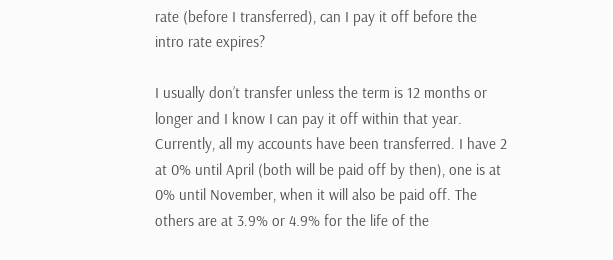rate (before I transferred), can I pay it off before the intro rate expires?

I usually don’t transfer unless the term is 12 months or longer and I know I can pay it off within that year. Currently, all my accounts have been transferred. I have 2 at 0% until April (both will be paid off by then), one is at 0% until November, when it will also be paid off. The others are at 3.9% or 4.9% for the life of the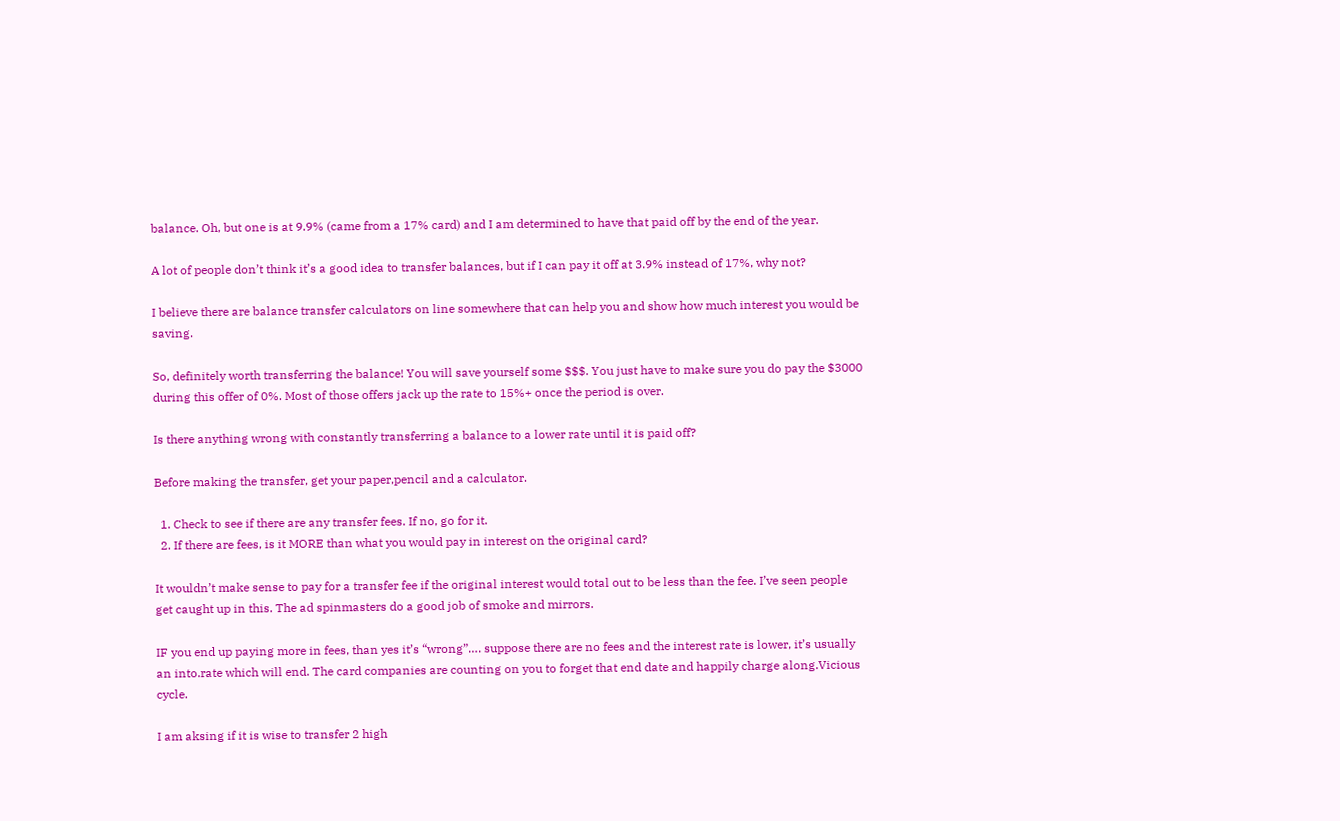balance. Oh, but one is at 9.9% (came from a 17% card) and I am determined to have that paid off by the end of the year.

A lot of people don’t think it’s a good idea to transfer balances, but if I can pay it off at 3.9% instead of 17%, why not?

I believe there are balance transfer calculators on line somewhere that can help you and show how much interest you would be saving.

So, definitely worth transferring the balance! You will save yourself some $$$. You just have to make sure you do pay the $3000 during this offer of 0%. Most of those offers jack up the rate to 15%+ once the period is over.

Is there anything wrong with constantly transferring a balance to a lower rate until it is paid off?

Before making the transfer, get your paper,pencil and a calculator.

  1. Check to see if there are any transfer fees. If no, go for it.
  2. If there are fees, is it MORE than what you would pay in interest on the original card?

It wouldn’t make sense to pay for a transfer fee if the original interest would total out to be less than the fee. I’ve seen people get caught up in this. The ad spinmasters do a good job of smoke and mirrors.

IF you end up paying more in fees, than yes it’s “wrong”…. suppose there are no fees and the interest rate is lower, it’s usually an into.rate which will end. The card companies are counting on you to forget that end date and happily charge along.Vicious cycle.

I am aksing if it is wise to transfer 2 high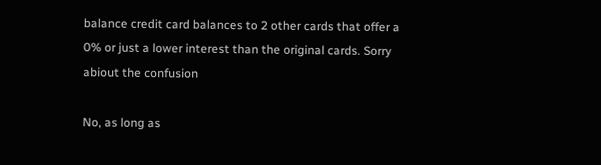balance credit card balances to 2 other cards that offer a 0% or just a lower interest than the original cards. Sorry abiout the confusion

No, as long as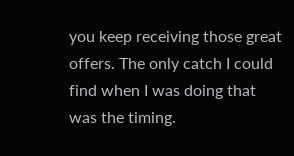you keep receiving those great offers. The only catch I could find when I was doing that was the timing.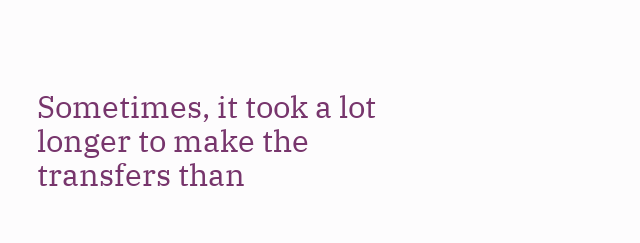Sometimes, it took a lot longer to make the transfers than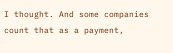I thought. And some companies count that as a payment,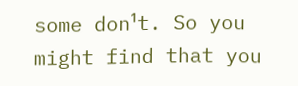some don¹t. So you might find that you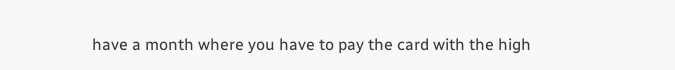have a month where you have to pay the card with the high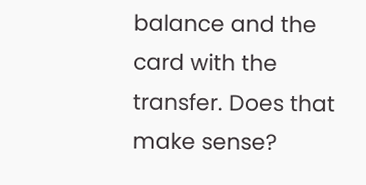balance and the card with the transfer. Does that make sense?